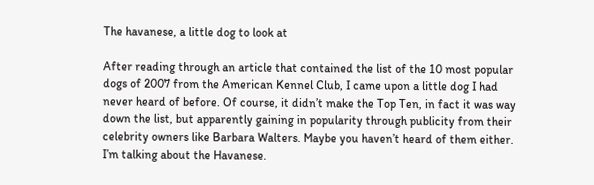The havanese, a little dog to look at

After reading through an article that contained the list of the 10 most popular dogs of 2007 from the American Kennel Club, I came upon a little dog I had never heard of before. Of course, it didn’t make the Top Ten, in fact it was way down the list, but apparently gaining in popularity through publicity from their celebrity owners like Barbara Walters. Maybe you haven’t heard of them either. I’m talking about the Havanese.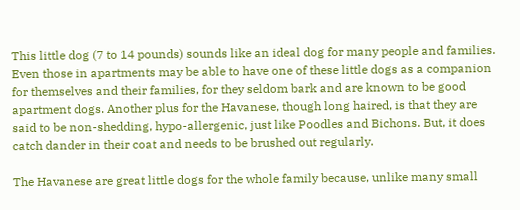This little dog (7 to 14 pounds) sounds like an ideal dog for many people and families. Even those in apartments may be able to have one of these little dogs as a companion for themselves and their families, for they seldom bark and are known to be good apartment dogs. Another plus for the Havanese, though long haired, is that they are said to be non-shedding, hypo-allergenic, just like Poodles and Bichons. But, it does catch dander in their coat and needs to be brushed out regularly.

The Havanese are great little dogs for the whole family because, unlike many small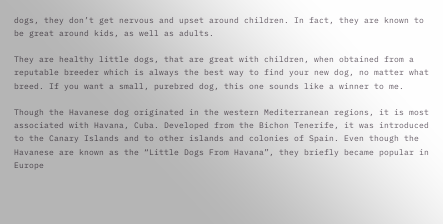dogs, they don’t get nervous and upset around children. In fact, they are known to be great around kids, as well as adults.

They are healthy little dogs, that are great with children, when obtained from a reputable breeder which is always the best way to find your new dog, no matter what breed. If you want a small, purebred dog, this one sounds like a winner to me.

Though the Havanese dog originated in the western Mediterranean regions, it is most associated with Havana, Cuba. Developed from the Bichon Tenerife, it was introduced to the Canary Islands and to other islands and colonies of Spain. Even though the Havanese are known as the “Little Dogs From Havana”, they briefly became popular in Europe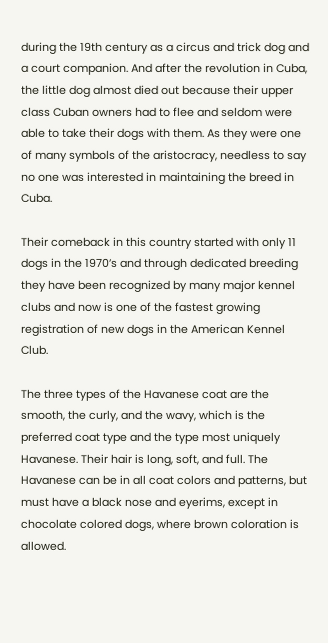during the 19th century as a circus and trick dog and a court companion. And after the revolution in Cuba, the little dog almost died out because their upper class Cuban owners had to flee and seldom were able to take their dogs with them. As they were one of many symbols of the aristocracy, needless to say no one was interested in maintaining the breed in Cuba.

Their comeback in this country started with only 11 dogs in the 1970’s and through dedicated breeding they have been recognized by many major kennel clubs and now is one of the fastest growing registration of new dogs in the American Kennel Club.

The three types of the Havanese coat are the smooth, the curly, and the wavy, which is the preferred coat type and the type most uniquely Havanese. Their hair is long, soft, and full. The Havanese can be in all coat colors and patterns, but must have a black nose and eyerims, except in chocolate colored dogs, where brown coloration is allowed.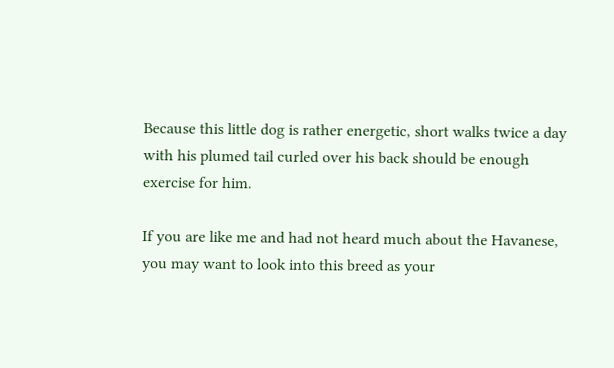Because this little dog is rather energetic, short walks twice a day with his plumed tail curled over his back should be enough exercise for him.

If you are like me and had not heard much about the Havanese, you may want to look into this breed as your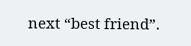next “best friend”.